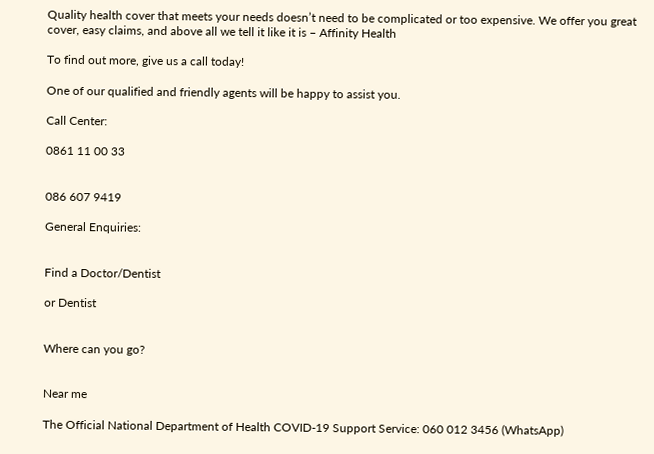Quality health cover that meets your needs doesn’t need to be complicated or too expensive. We offer you great cover, easy claims, and above all we tell it like it is – Affinity Health

To find out more, give us a call today!

One of our qualified and friendly agents will be happy to assist you.

Call Center:

0861 11 00 33


086 607 9419

General Enquiries:


Find a Doctor/Dentist

or Dentist


Where can you go?


Near me

The Official National Department of Health COVID-19 Support Service: 060 012 3456 (WhatsApp)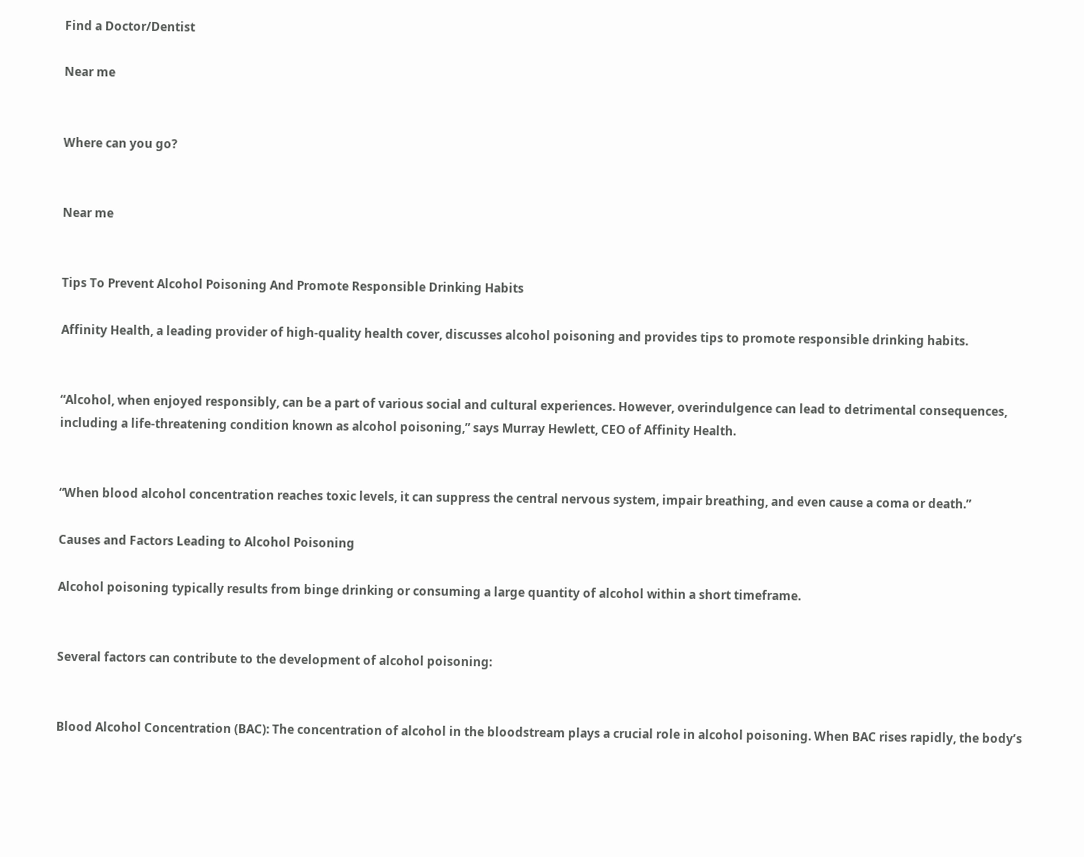Find a Doctor/Dentist

Near me


Where can you go?


Near me


Tips To Prevent Alcohol Poisoning And Promote Responsible Drinking Habits

Affinity Health, a leading provider of high-quality health cover, discusses alcohol poisoning and provides tips to promote responsible drinking habits.


“Alcohol, when enjoyed responsibly, can be a part of various social and cultural experiences. However, overindulgence can lead to detrimental consequences, including a life-threatening condition known as alcohol poisoning,” says Murray Hewlett, CEO of Affinity Health.


“When blood alcohol concentration reaches toxic levels, it can suppress the central nervous system, impair breathing, and even cause a coma or death.”

Causes and Factors Leading to Alcohol Poisoning

Alcohol poisoning typically results from binge drinking or consuming a large quantity of alcohol within a short timeframe.


Several factors can contribute to the development of alcohol poisoning:


Blood Alcohol Concentration (BAC): The concentration of alcohol in the bloodstream plays a crucial role in alcohol poisoning. When BAC rises rapidly, the body’s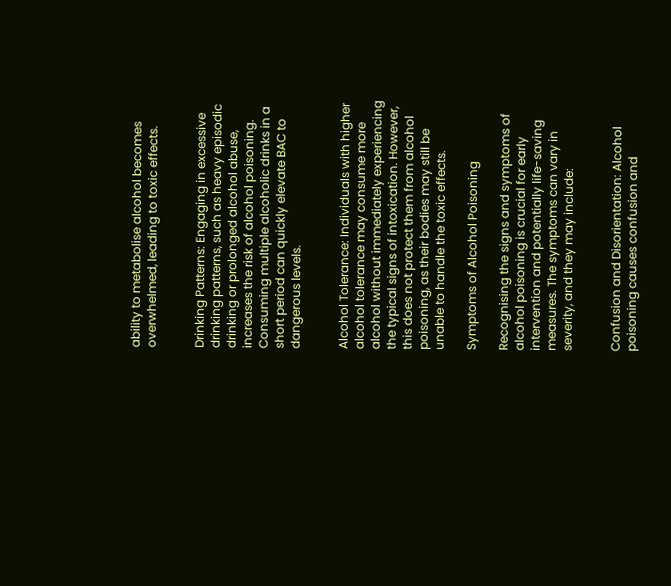ability to metabolise alcohol becomes overwhelmed, leading to toxic effects.


Drinking Patterns: Engaging in excessive drinking patterns, such as heavy episodic drinking or prolonged alcohol abuse, increases the risk of alcohol poisoning. Consuming multiple alcoholic drinks in a short period can quickly elevate BAC to dangerous levels.


Alcohol Tolerance: Individuals with higher alcohol tolerance may consume more alcohol without immediately experiencing the typical signs of intoxication. However, this does not protect them from alcohol poisoning, as their bodies may still be unable to handle the toxic effects.

Symptoms of Alcohol Poisoning

Recognising the signs and symptoms of alcohol poisoning is crucial for early intervention and potentially life-saving measures. The symptoms can vary in severity, and they may include:


Confusion and Disorientation: Alcohol poisoning causes confusion and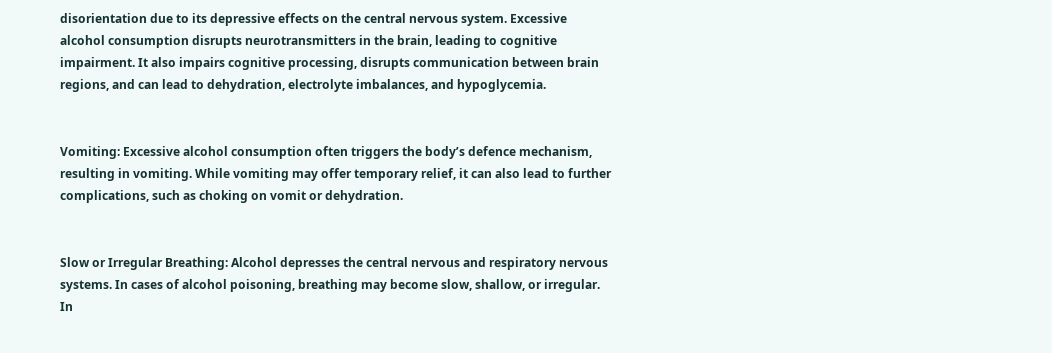disorientation due to its depressive effects on the central nervous system. Excessive alcohol consumption disrupts neurotransmitters in the brain, leading to cognitive impairment. It also impairs cognitive processing, disrupts communication between brain regions, and can lead to dehydration, electrolyte imbalances, and hypoglycemia.


Vomiting: Excessive alcohol consumption often triggers the body’s defence mechanism, resulting in vomiting. While vomiting may offer temporary relief, it can also lead to further complications, such as choking on vomit or dehydration.


Slow or Irregular Breathing: Alcohol depresses the central nervous and respiratory nervous systems. In cases of alcohol poisoning, breathing may become slow, shallow, or irregular. In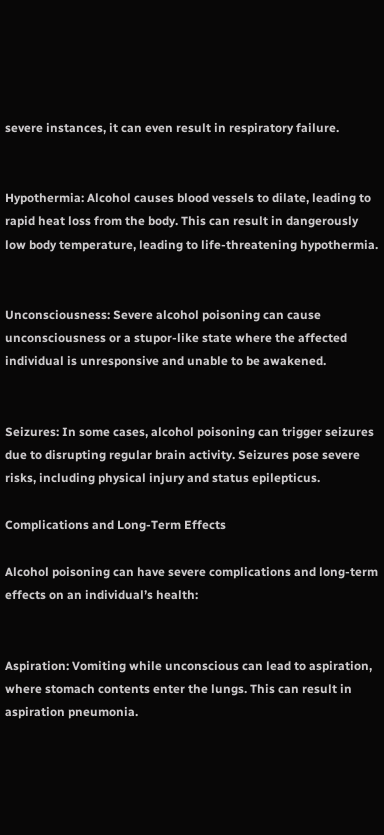severe instances, it can even result in respiratory failure.


Hypothermia: Alcohol causes blood vessels to dilate, leading to rapid heat loss from the body. This can result in dangerously low body temperature, leading to life-threatening hypothermia.


Unconsciousness: Severe alcohol poisoning can cause unconsciousness or a stupor-like state where the affected individual is unresponsive and unable to be awakened.


Seizures: In some cases, alcohol poisoning can trigger seizures due to disrupting regular brain activity. Seizures pose severe risks, including physical injury and status epilepticus.

Complications and Long-Term Effects

Alcohol poisoning can have severe complications and long-term effects on an individual’s health:


Aspiration: Vomiting while unconscious can lead to aspiration, where stomach contents enter the lungs. This can result in aspiration pneumonia.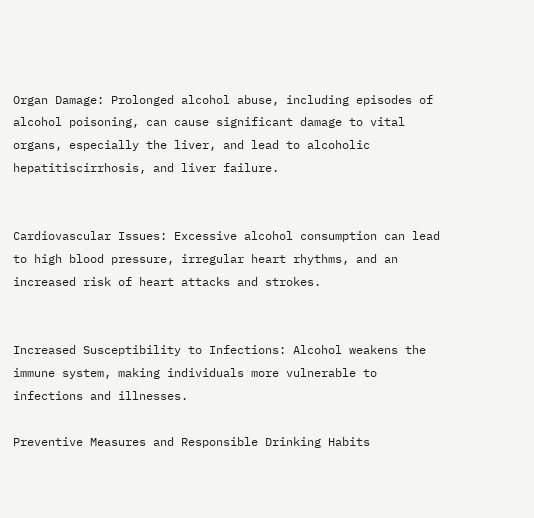Organ Damage: Prolonged alcohol abuse, including episodes of alcohol poisoning, can cause significant damage to vital organs, especially the liver, and lead to alcoholic hepatitiscirrhosis, and liver failure.


Cardiovascular Issues: Excessive alcohol consumption can lead to high blood pressure, irregular heart rhythms, and an increased risk of heart attacks and strokes.


Increased Susceptibility to Infections: Alcohol weakens the immune system, making individuals more vulnerable to infections and illnesses.

Preventive Measures and Responsible Drinking Habits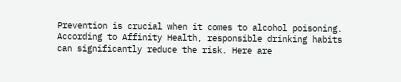Prevention is crucial when it comes to alcohol poisoning. According to Affinity Health, responsible drinking habits can significantly reduce the risk. Here are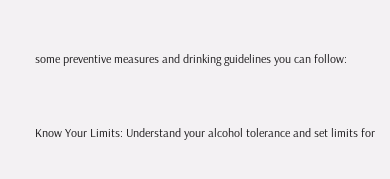some preventive measures and drinking guidelines you can follow:


Know Your Limits: Understand your alcohol tolerance and set limits for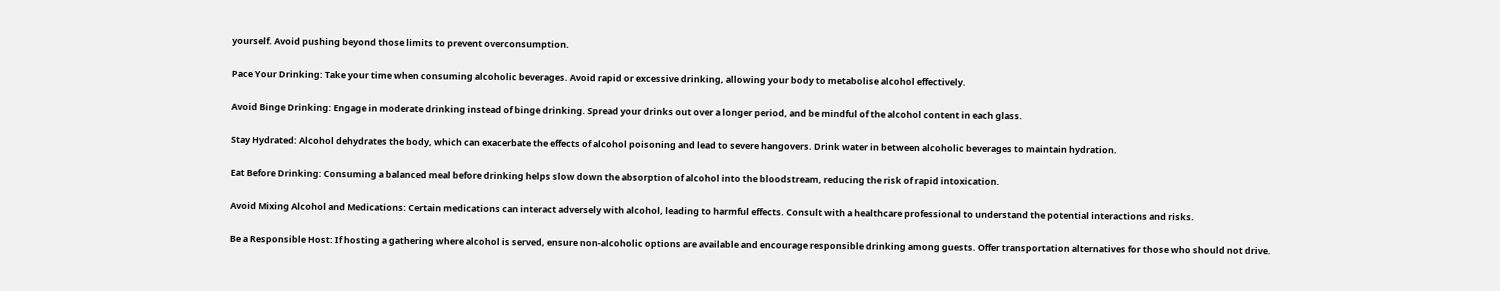yourself. Avoid pushing beyond those limits to prevent overconsumption.


Pace Your Drinking: Take your time when consuming alcoholic beverages. Avoid rapid or excessive drinking, allowing your body to metabolise alcohol effectively.


Avoid Binge Drinking: Engage in moderate drinking instead of binge drinking. Spread your drinks out over a longer period, and be mindful of the alcohol content in each glass.


Stay Hydrated: Alcohol dehydrates the body, which can exacerbate the effects of alcohol poisoning and lead to severe hangovers. Drink water in between alcoholic beverages to maintain hydration.


Eat Before Drinking: Consuming a balanced meal before drinking helps slow down the absorption of alcohol into the bloodstream, reducing the risk of rapid intoxication.


Avoid Mixing Alcohol and Medications: Certain medications can interact adversely with alcohol, leading to harmful effects. Consult with a healthcare professional to understand the potential interactions and risks.


Be a Responsible Host: If hosting a gathering where alcohol is served, ensure non-alcoholic options are available and encourage responsible drinking among guests. Offer transportation alternatives for those who should not drive.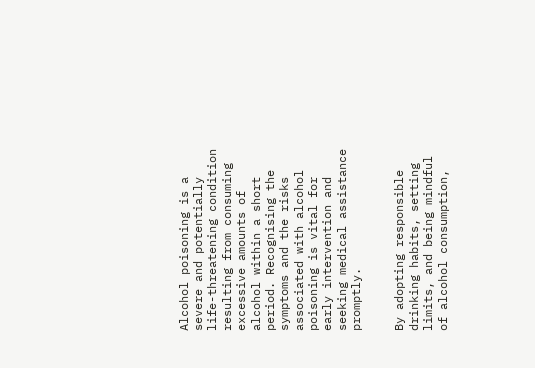Alcohol poisoning is a severe and potentially life-threatening condition resulting from consuming excessive amounts of alcohol within a short period. Recognising the symptoms and the risks associated with alcohol poisoning is vital for early intervention and seeking medical assistance promptly.


By adopting responsible drinking habits, setting limits, and being mindful of alcohol consumption,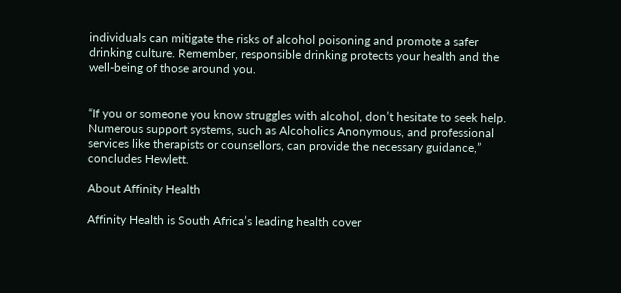individuals can mitigate the risks of alcohol poisoning and promote a safer drinking culture. Remember, responsible drinking protects your health and the well-being of those around you.


“If you or someone you know struggles with alcohol, don’t hesitate to seek help. Numerous support systems, such as Alcoholics Anonymous, and professional services like therapists or counsellors, can provide the necessary guidance,” concludes Hewlett.

About Affinity Health

Affinity Health is South Africa’s leading health cover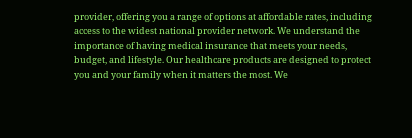provider, offering you a range of options at affordable rates, including access to the widest national provider network. We understand the importance of having medical insurance that meets your needs, budget, and lifestyle. Our healthcare products are designed to protect you and your family when it matters the most. We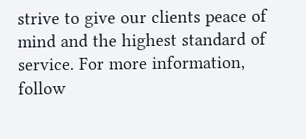strive to give our clients peace of mind and the highest standard of service. For more information, follow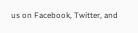us on Facebook, Twitter, and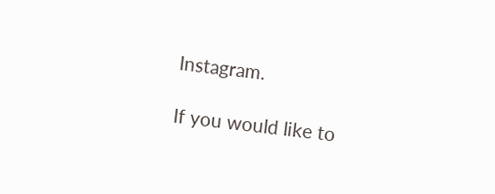Instagram.

If you would like to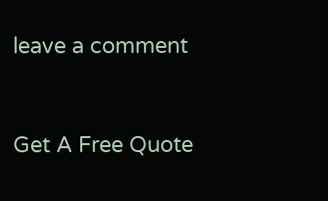leave a comment


Get A Free Quote